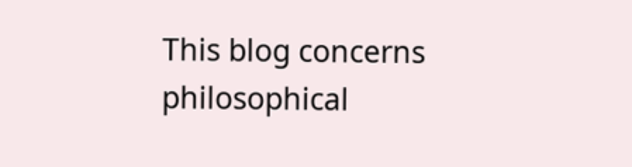This blog concerns philosophical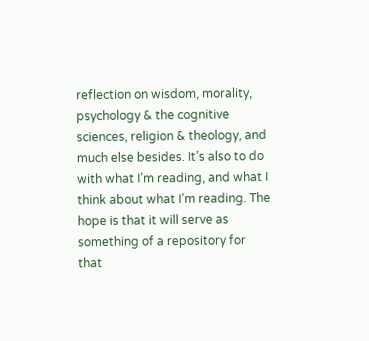reflection on wisdom, morality, psychology & the cognitive sciences, religion & theology, and much else besides. It’s also to do with what I’m reading, and what I think about what I’m reading. The hope is that it will serve as something of a repository for that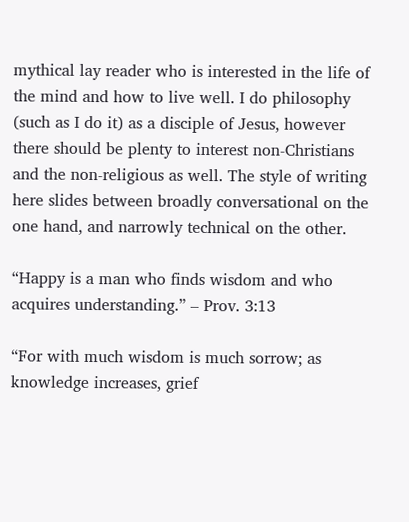mythical lay reader who is interested in the life of the mind and how to live well. I do philosophy (such as I do it) as a disciple of Jesus, however there should be plenty to interest non-Christians and the non-religious as well. The style of writing here slides between broadly conversational on the one hand, and narrowly technical on the other.

“Happy is a man who finds wisdom and who acquires understanding.” – Prov. 3:13

“For with much wisdom is much sorrow; as knowledge increases, grief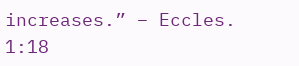increases.” – Eccles. 1:18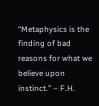“Metaphysics is the finding of bad reasons for what we believe upon instinct.” – F.H.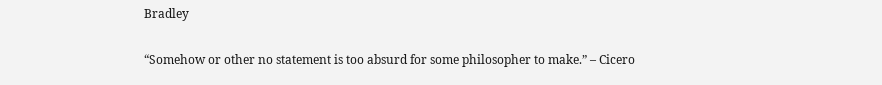Bradley

“Somehow or other no statement is too absurd for some philosopher to make.” – Cicero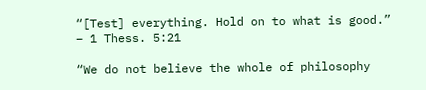“[Test] everything. Hold on to what is good.” – 1 Thess. 5:21

“We do not believe the whole of philosophy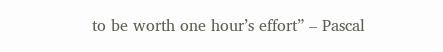to be worth one hour’s effort” – Pascal